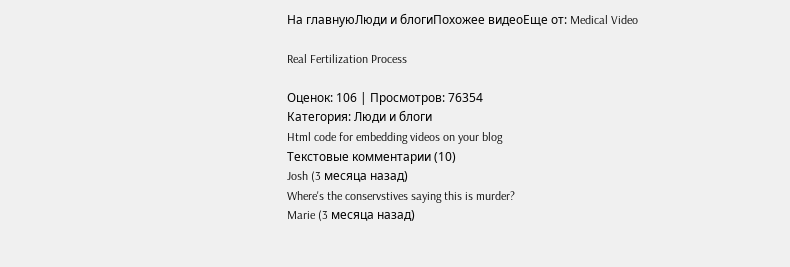На главнуюЛюди и блогиПохожее видеоЕще от: Medical Video

Real Fertilization Process

Оценок: 106 | Просмотров: 76354
Категория: Люди и блоги
Html code for embedding videos on your blog
Текстовые комментарии (10)
Josh (3 месяца назад)
Where's the conservstives saying this is murder?
Marie (3 месяца назад)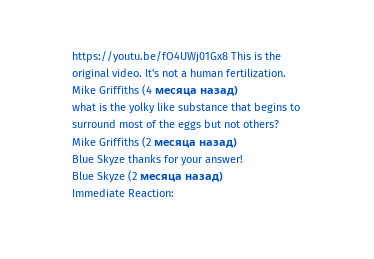https://youtu.be/fO4UWj01Gx8 This is the original video. It's not a human fertilization.
Mike Griffiths (4 месяца назад)
what is the yolky like substance that begins to surround most of the eggs but not others?
Mike Griffiths (2 месяца назад)
Blue Skyze thanks for your answer!
Blue Skyze (2 месяца назад)
Immediate Reaction: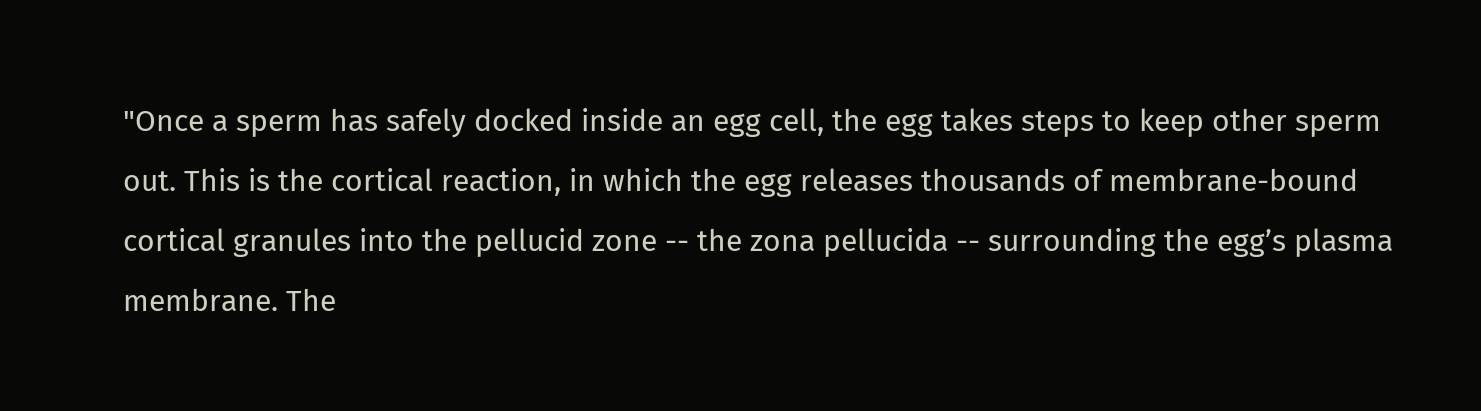"Once a sperm has safely docked inside an egg cell, the egg takes steps to keep other sperm out. This is the cortical reaction, in which the egg releases thousands of membrane-bound cortical granules into the pellucid zone -- the zona pellucida -- surrounding the egg’s plasma membrane. The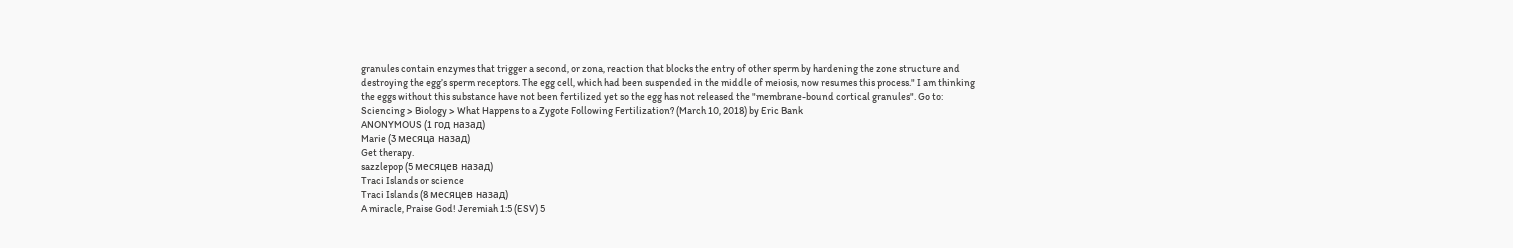granules contain enzymes that trigger a second, or zona, reaction that blocks the entry of other sperm by hardening the zone structure and destroying the egg’s sperm receptors. The egg cell, which had been suspended in the middle of meiosis, now resumes this process." I am thinking the eggs without this substance have not been fertilized yet so the egg has not released the "membrane-bound cortical granules". Go to: Sciencing > Biology > What Happens to a Zygote Following Fertilization? (March 10, 2018) by Eric Bank
ANONYMOUS (1 год назад)
Marie (3 месяца назад)
Get therapy.
sazzlepop (5 месяцев назад)
Traci Islands or science
Traci Islands (8 месяцев назад)
A miracle, Praise God! Jeremiah 1:5 (ESV) 5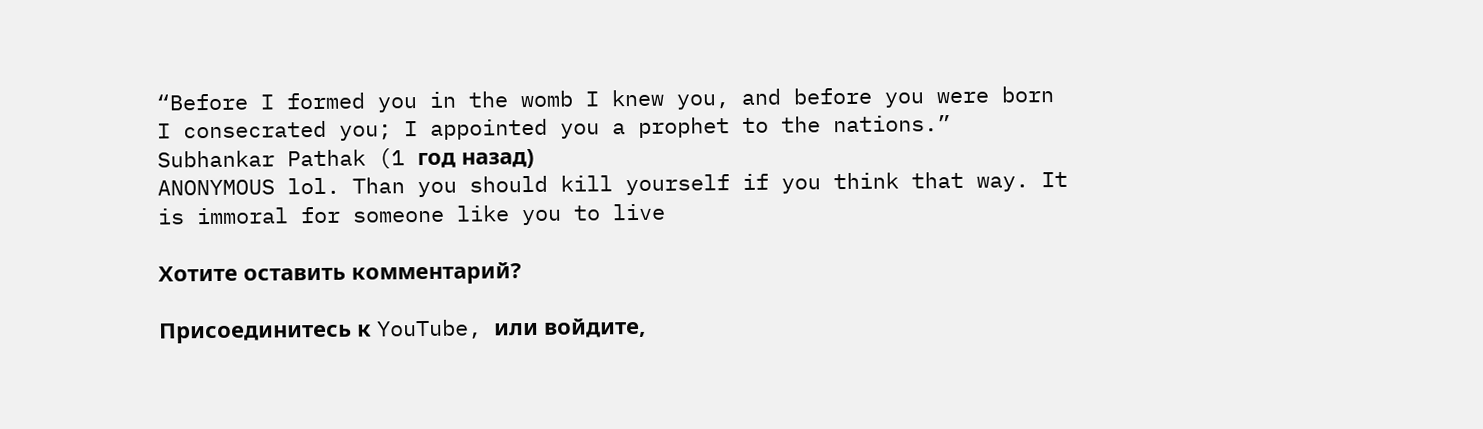“Before I formed you in the womb I knew you, and before you were born I consecrated you; I appointed you a prophet to the nations.”
Subhankar Pathak (1 год назад)
ANONYMOUS lol. Than you should kill yourself if you think that way. It is immoral for someone like you to live

Хотите оставить комментарий?

Присоединитесь к YouTube, или войдите,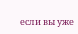если вы уже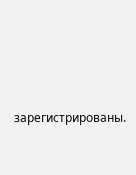зарегистрированы.